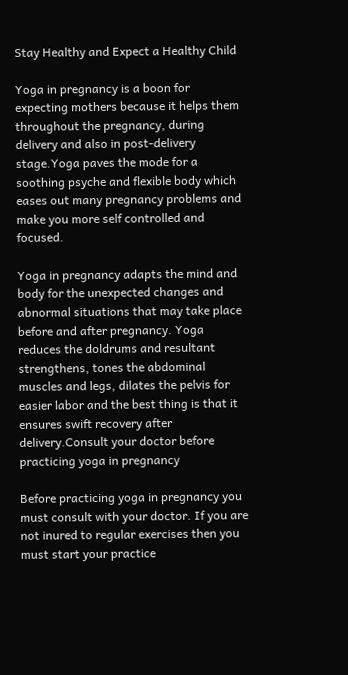Stay Healthy and Expect a Healthy Child

Yoga in pregnancy is a boon for expecting mothers because it helps them throughout the pregnancy, during delivery and also in post-delivery stage.Yoga paves the mode for a soothing psyche and flexible body which eases out many pregnancy problems and make you more self controlled and focused.

Yoga in pregnancy adapts the mind and body for the unexpected changes and abnormal situations that may take place before and after pregnancy. Yoga reduces the doldrums and resultant strengthens, tones the abdominal muscles and legs, dilates the pelvis for easier labor and the best thing is that it ensures swift recovery after delivery.Consult your doctor before practicing yoga in pregnancy

Before practicing yoga in pregnancy you must consult with your doctor. If you are not inured to regular exercises then you must start your practice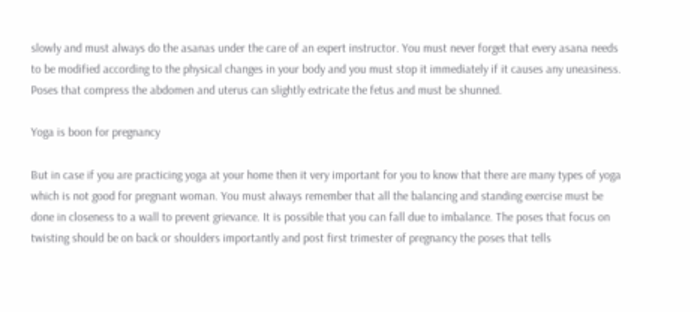slowly and must always do the asanas under the care of an expert instructor. You must never forget that every asana needs to be modified according to the physical changes in your body and you must stop it immediately if it causes any uneasiness. Poses that compress the abdomen and uterus can slightly extricate the fetus and must be shunned.

Yoga is boon for pregnancy

But in case if you are practicing yoga at your home then it very important for you to know that there are many types of yoga which is not good for pregnant woman. You must always remember that all the balancing and standing exercise must be done in closeness to a wall to prevent grievance. It is possible that you can fall due to imbalance. The poses that focus on twisting should be on back or shoulders importantly and post first trimester of pregnancy the poses that tells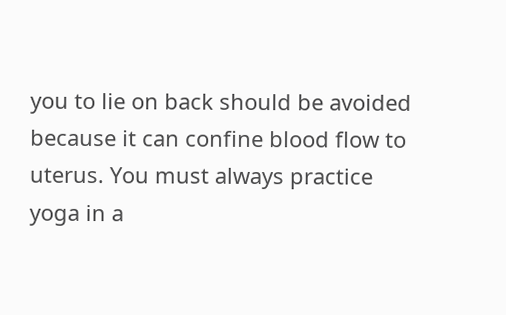you to lie on back should be avoided because it can confine blood flow to uterus. You must always practice yoga in a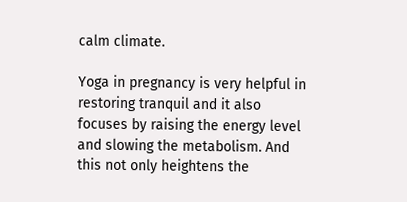calm climate.

Yoga in pregnancy is very helpful in restoring tranquil and it also focuses by raising the energy level and slowing the metabolism. And this not only heightens the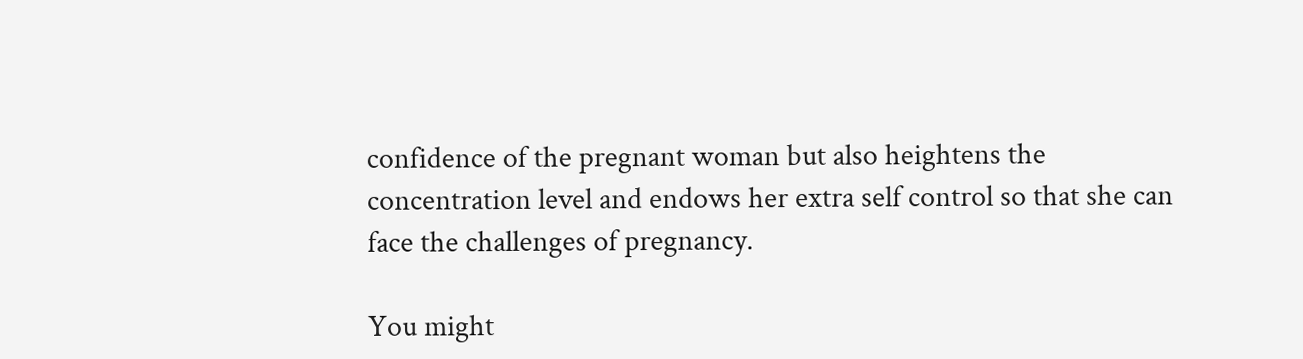confidence of the pregnant woman but also heightens the concentration level and endows her extra self control so that she can face the challenges of pregnancy.

You might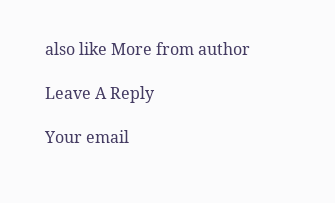also like More from author

Leave A Reply

Your email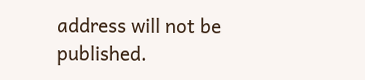address will not be published.